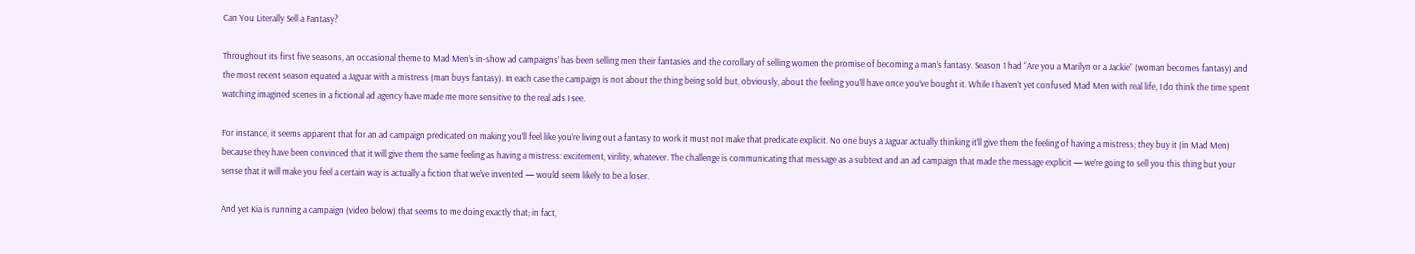Can You Literally Sell a Fantasy?

Throughout its first five seasons, an occasional theme to Mad Men’s in-show ad campaigns’ has been selling men their fantasies and the corollary of selling women the promise of becoming a man’s fantasy. Season 1 had “Are you a Marilyn or a Jackie” (woman becomes fantasy) and the most recent season equated a Jaguar with a mistress (man buys fantasy). In each case the campaign is not about the thing being sold but, obviously, about the feeling you’ll have once you’ve bought it. While I haven’t yet confused Mad Men with real life, I do think the time spent watching imagined scenes in a fictional ad agency have made me more sensitive to the real ads I see.

For instance, it seems apparent that for an ad campaign predicated on making you’ll feel like you’re living out a fantasy to work it must not make that predicate explicit. No one buys a Jaguar actually thinking it’ll give them the feeling of having a mistress; they buy it (in Mad Men) because they have been convinced that it will give them the same feeling as having a mistress: excitement, virility, whatever. The challenge is communicating that message as a subtext and an ad campaign that made the message explicit — we’re going to sell you this thing but your sense that it will make you feel a certain way is actually a fiction that we’ve invented — would seem likely to be a loser.

And yet Kia is running a campaign (video below) that seems to me doing exactly that; in fact,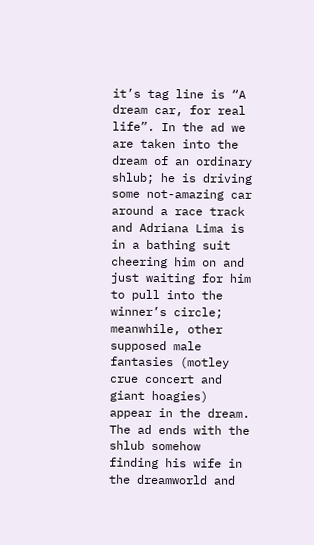it’s tag line is “A dream car, for real life”. In the ad we are taken into the dream of an ordinary shlub; he is driving some not-amazing car around a race track and Adriana Lima is in a bathing suit cheering him on and just waiting for him to pull into the winner’s circle; meanwhile, other supposed male fantasies (motley crue concert and giant hoagies) appear in the dream. The ad ends with the shlub somehow finding his wife in the dreamworld and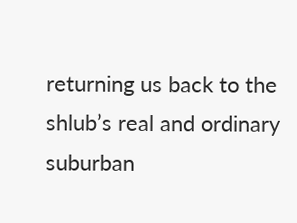returning us back to the shlub’s real and ordinary suburban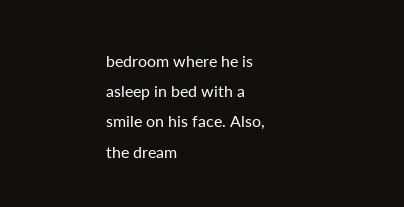bedroom where he is asleep in bed with a smile on his face. Also, the dream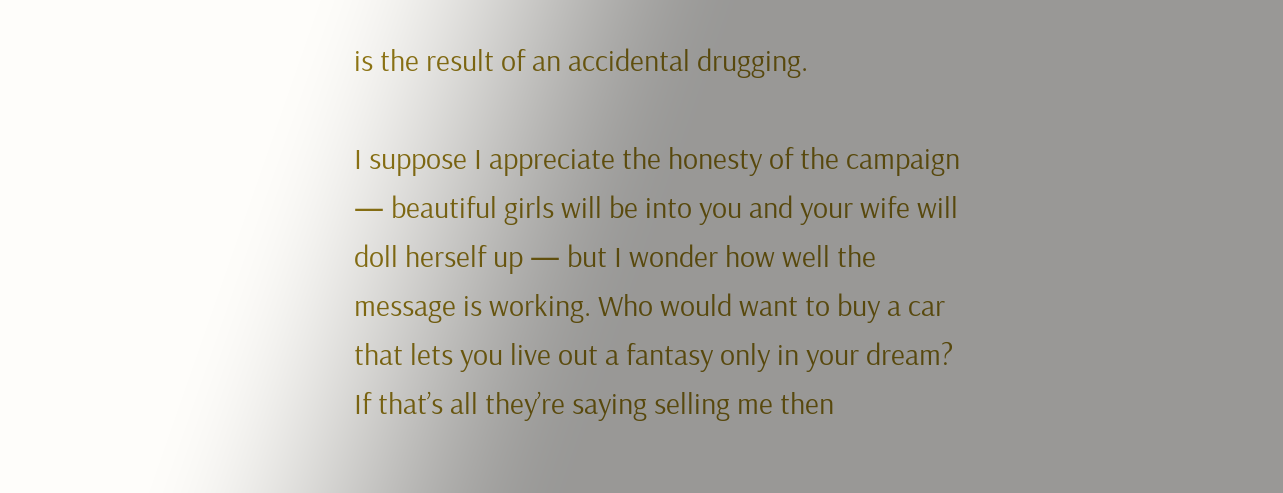is the result of an accidental drugging.

I suppose I appreciate the honesty of the campaign — beautiful girls will be into you and your wife will doll herself up — but I wonder how well the message is working. Who would want to buy a car that lets you live out a fantasy only in your dream? If that’s all they’re saying selling me then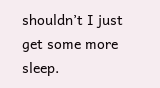shouldn’t I just get some more sleep.